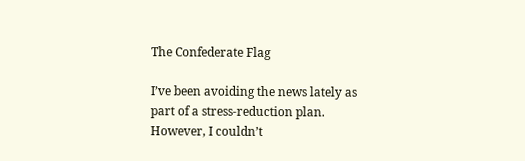The Confederate Flag

I’ve been avoiding the news lately as part of a stress-reduction plan. However, I couldn’t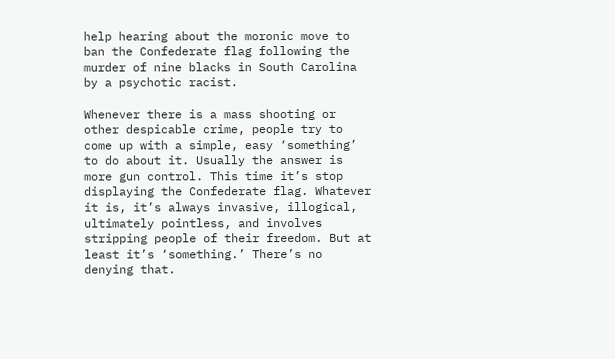help hearing about the moronic move to ban the Confederate flag following the murder of nine blacks in South Carolina by a psychotic racist.

Whenever there is a mass shooting or other despicable crime, people try to come up with a simple, easy ‘something’ to do about it. Usually the answer is more gun control. This time it’s stop displaying the Confederate flag. Whatever it is, it’s always invasive, illogical, ultimately pointless, and involves stripping people of their freedom. But at least it’s ‘something.’ There’s no denying that.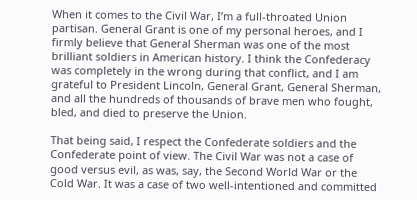When it comes to the Civil War, I’m a full-throated Union partisan. General Grant is one of my personal heroes, and I firmly believe that General Sherman was one of the most brilliant soldiers in American history. I think the Confederacy was completely in the wrong during that conflict, and I am grateful to President Lincoln, General Grant, General Sherman, and all the hundreds of thousands of brave men who fought, bled, and died to preserve the Union.

That being said, I respect the Confederate soldiers and the Confederate point of view. The Civil War was not a case of good versus evil, as was, say, the Second World War or the Cold War. It was a case of two well-intentioned and committed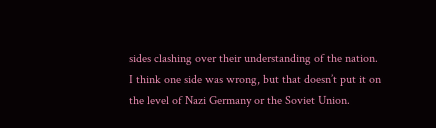sides clashing over their understanding of the nation. I think one side was wrong, but that doesn’t put it on the level of Nazi Germany or the Soviet Union.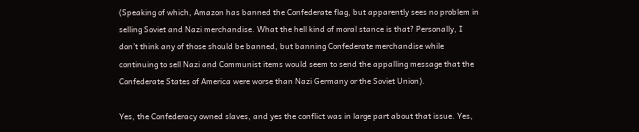(Speaking of which, Amazon has banned the Confederate flag, but apparently sees no problem in selling Soviet and Nazi merchandise. What the hell kind of moral stance is that? Personally, I don’t think any of those should be banned, but banning Confederate merchandise while continuing to sell Nazi and Communist items would seem to send the appalling message that the Confederate States of America were worse than Nazi Germany or the Soviet Union).

Yes, the Confederacy owned slaves, and yes the conflict was in large part about that issue. Yes,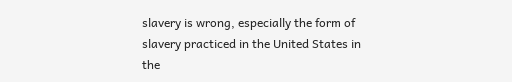slavery is wrong, especially the form of slavery practiced in the United States in the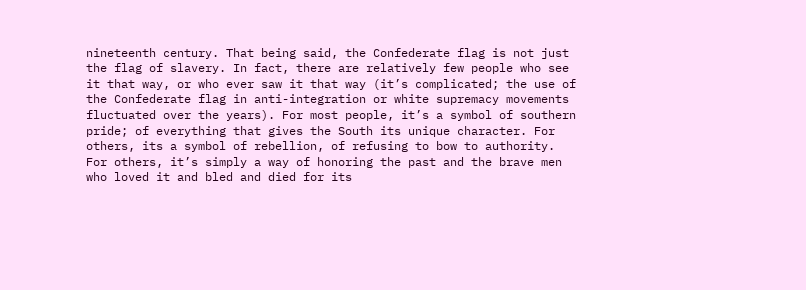nineteenth century. That being said, the Confederate flag is not just the flag of slavery. In fact, there are relatively few people who see it that way, or who ever saw it that way (it’s complicated; the use of the Confederate flag in anti-integration or white supremacy movements fluctuated over the years). For most people, it’s a symbol of southern pride; of everything that gives the South its unique character. For others, its a symbol of rebellion, of refusing to bow to authority. For others, it’s simply a way of honoring the past and the brave men who loved it and bled and died for its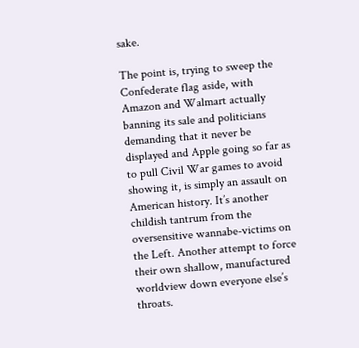sake.

The point is, trying to sweep the Confederate flag aside, with Amazon and Walmart actually banning its sale and politicians demanding that it never be displayed and Apple going so far as to pull Civil War games to avoid showing it, is simply an assault on American history. It’s another childish tantrum from the oversensitive wannabe-victims on the Left. Another attempt to force their own shallow, manufactured worldview down everyone else’s throats.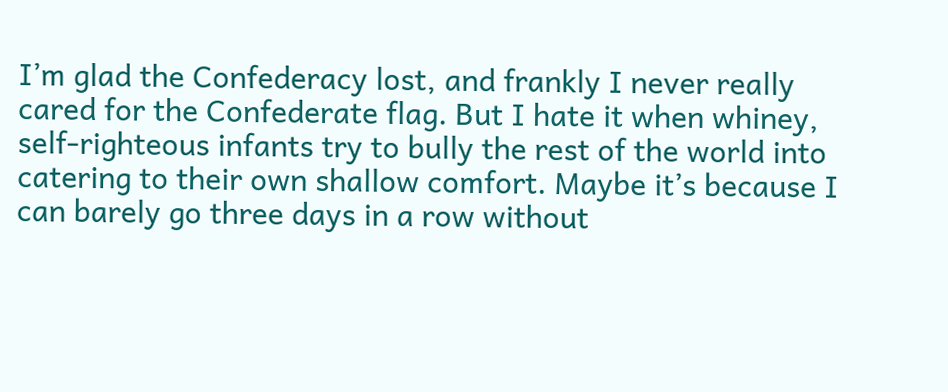I’m glad the Confederacy lost, and frankly I never really cared for the Confederate flag. But I hate it when whiney, self-righteous infants try to bully the rest of the world into catering to their own shallow comfort. Maybe it’s because I can barely go three days in a row without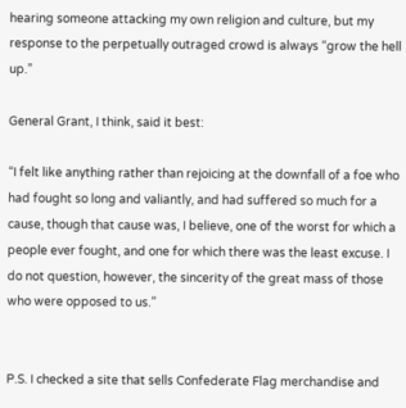hearing someone attacking my own religion and culture, but my response to the perpetually outraged crowd is always “grow the hell up.”

General Grant, I think, said it best:

“I felt like anything rather than rejoicing at the downfall of a foe who had fought so long and valiantly, and had suffered so much for a cause, though that cause was, I believe, one of the worst for which a people ever fought, and one for which there was the least excuse. I do not question, however, the sincerity of the great mass of those who were opposed to us.”


P.S. I checked a site that sells Confederate Flag merchandise and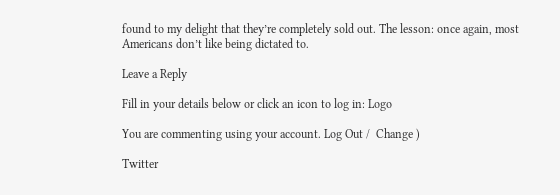found to my delight that they’re completely sold out. The lesson: once again, most Americans don’t like being dictated to.

Leave a Reply

Fill in your details below or click an icon to log in: Logo

You are commenting using your account. Log Out /  Change )

Twitter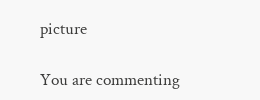picture

You are commenting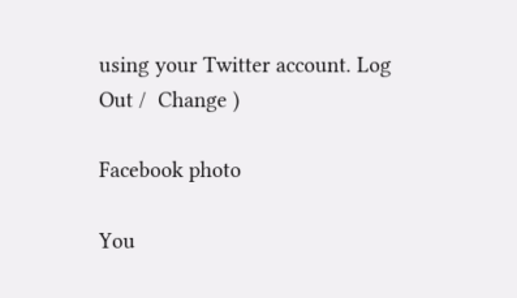using your Twitter account. Log Out /  Change )

Facebook photo

You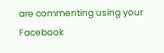are commenting using your Facebook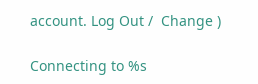account. Log Out /  Change )

Connecting to %s